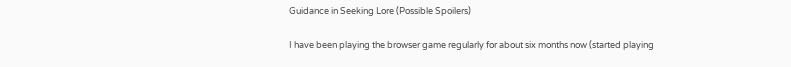Guidance in Seeking Lore (Possible Spoilers)

I have been playing the browser game regularly for about six months now (started playing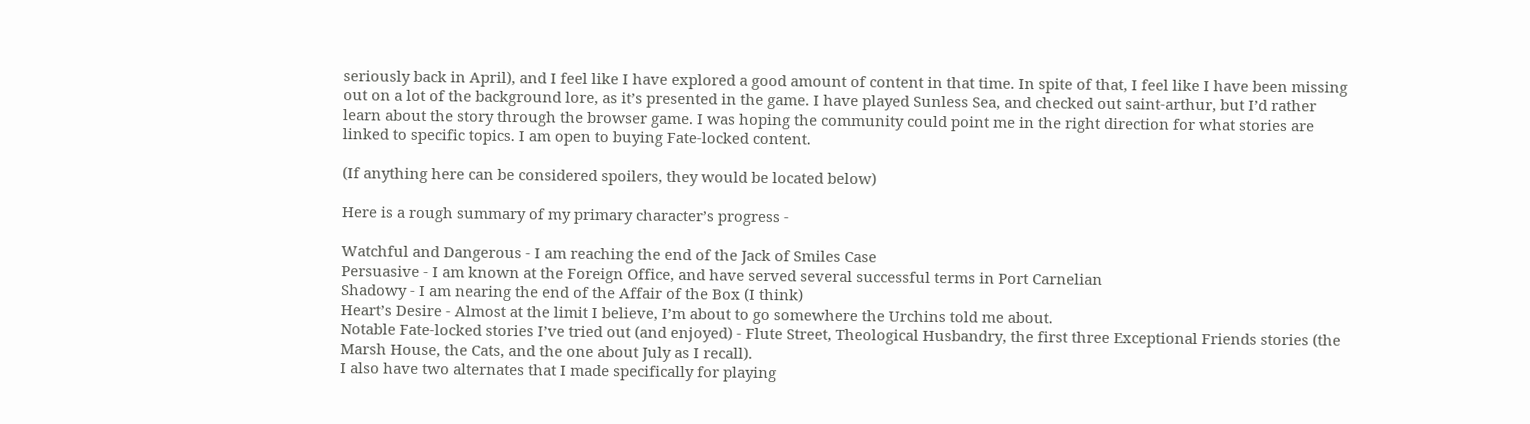seriously back in April), and I feel like I have explored a good amount of content in that time. In spite of that, I feel like I have been missing out on a lot of the background lore, as it’s presented in the game. I have played Sunless Sea, and checked out saint-arthur, but I’d rather learn about the story through the browser game. I was hoping the community could point me in the right direction for what stories are linked to specific topics. I am open to buying Fate-locked content.

(If anything here can be considered spoilers, they would be located below)

Here is a rough summary of my primary character’s progress -

Watchful and Dangerous - I am reaching the end of the Jack of Smiles Case
Persuasive - I am known at the Foreign Office, and have served several successful terms in Port Carnelian
Shadowy - I am nearing the end of the Affair of the Box (I think)
Heart’s Desire - Almost at the limit I believe, I’m about to go somewhere the Urchins told me about.
Notable Fate-locked stories I’ve tried out (and enjoyed) - Flute Street, Theological Husbandry, the first three Exceptional Friends stories (the Marsh House, the Cats, and the one about July as I recall).
I also have two alternates that I made specifically for playing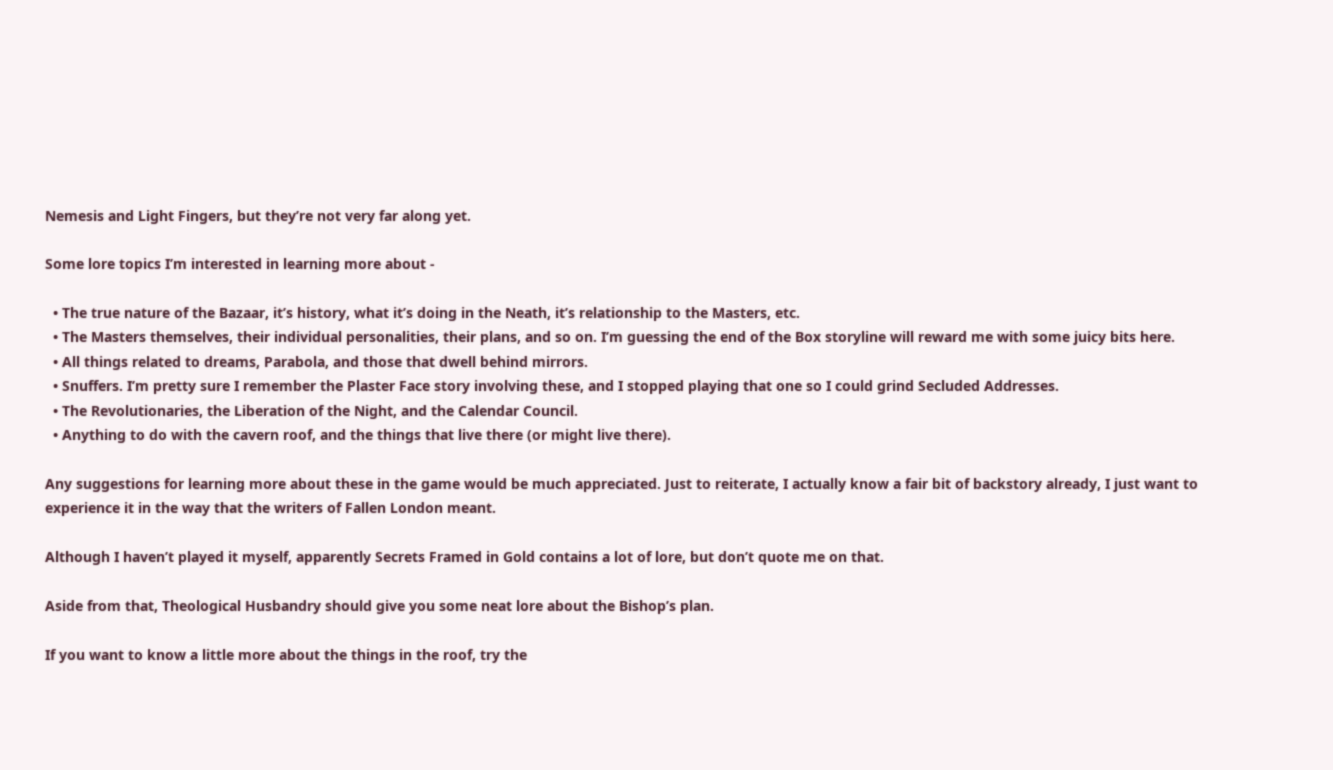Nemesis and Light Fingers, but they’re not very far along yet.

Some lore topics I’m interested in learning more about -

  • The true nature of the Bazaar, it’s history, what it’s doing in the Neath, it’s relationship to the Masters, etc.
  • The Masters themselves, their individual personalities, their plans, and so on. I’m guessing the end of the Box storyline will reward me with some juicy bits here.
  • All things related to dreams, Parabola, and those that dwell behind mirrors.
  • Snuffers. I’m pretty sure I remember the Plaster Face story involving these, and I stopped playing that one so I could grind Secluded Addresses.
  • The Revolutionaries, the Liberation of the Night, and the Calendar Council.
  • Anything to do with the cavern roof, and the things that live there (or might live there).

Any suggestions for learning more about these in the game would be much appreciated. Just to reiterate, I actually know a fair bit of backstory already, I just want to experience it in the way that the writers of Fallen London meant.

Although I haven’t played it myself, apparently Secrets Framed in Gold contains a lot of lore, but don’t quote me on that.

Aside from that, Theological Husbandry should give you some neat lore about the Bishop’s plan.

If you want to know a little more about the things in the roof, try the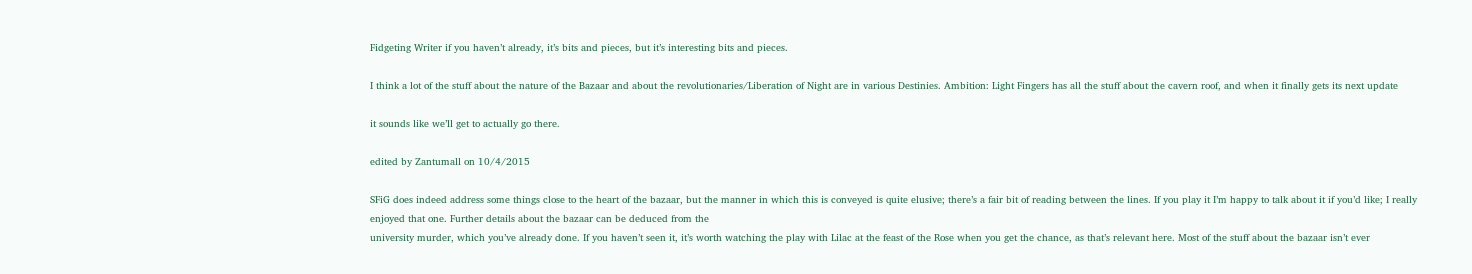Fidgeting Writer if you haven’t already, it’s bits and pieces, but it’s interesting bits and pieces.

I think a lot of the stuff about the nature of the Bazaar and about the revolutionaries/Liberation of Night are in various Destinies. Ambition: Light Fingers has all the stuff about the cavern roof, and when it finally gets its next update

it sounds like we’ll get to actually go there.

edited by Zantumall on 10/4/2015

SFiG does indeed address some things close to the heart of the bazaar, but the manner in which this is conveyed is quite elusive; there’s a fair bit of reading between the lines. If you play it I’m happy to talk about it if you’d like; I really enjoyed that one. Further details about the bazaar can be deduced from the
university murder, which you’ve already done. If you haven’t seen it, it’s worth watching the play with Lilac at the feast of the Rose when you get the chance, as that’s relevant here. Most of the stuff about the bazaar isn’t ever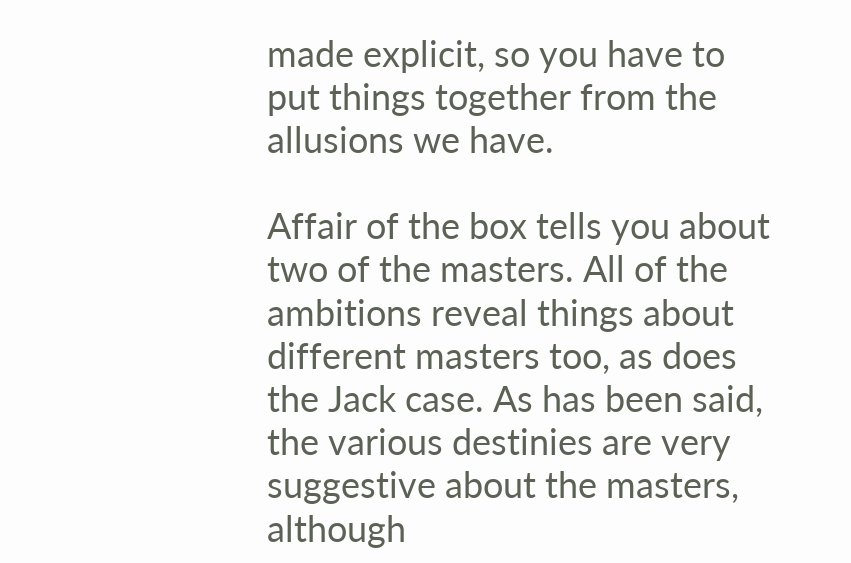made explicit, so you have to put things together from the allusions we have.

Affair of the box tells you about two of the masters. All of the ambitions reveal things about different masters too, as does the Jack case. As has been said, the various destinies are very suggestive about the masters, although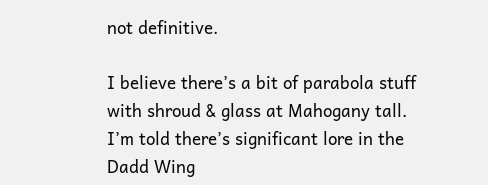not definitive.

I believe there’s a bit of parabola stuff with shroud & glass at Mahogany tall. I’m told there’s significant lore in the Dadd Wing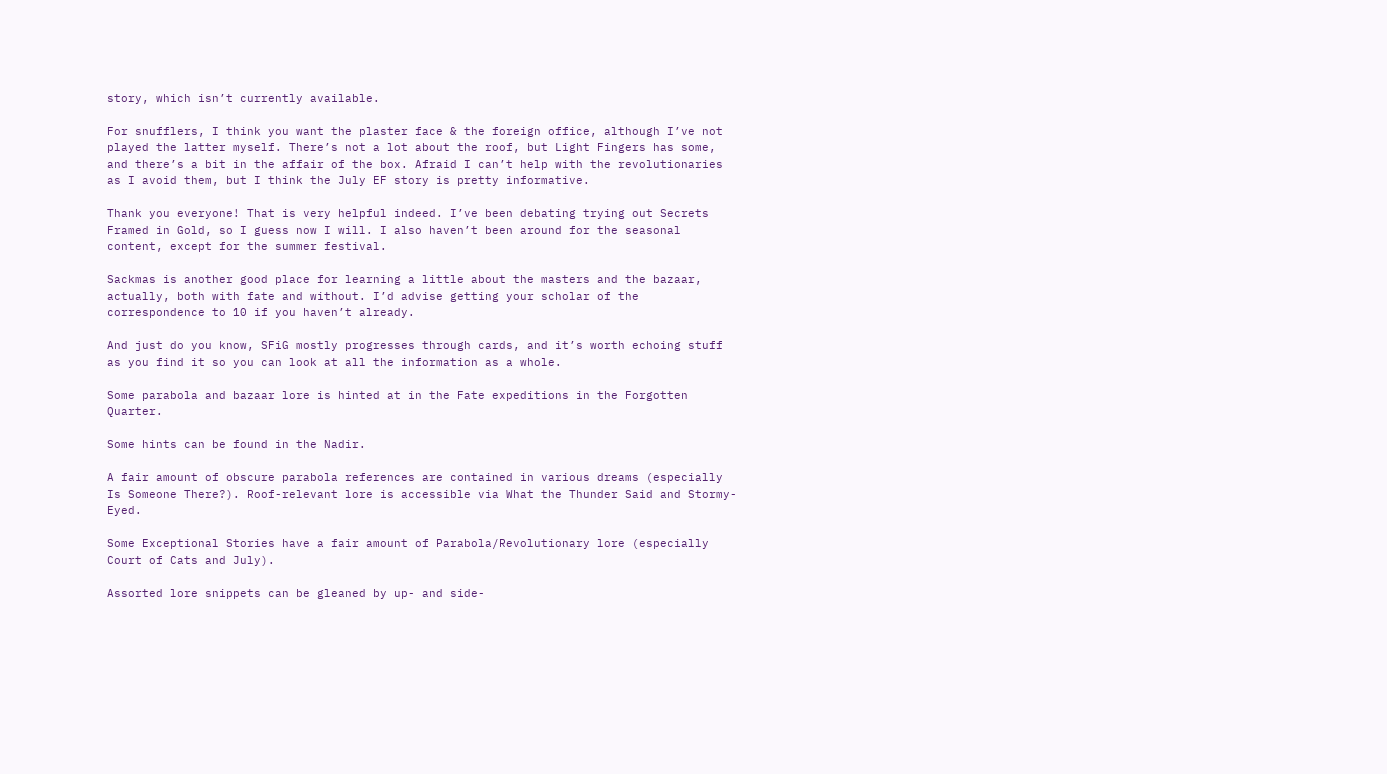story, which isn’t currently available.

For snufflers, I think you want the plaster face & the foreign office, although I’ve not played the latter myself. There’s not a lot about the roof, but Light Fingers has some, and there’s a bit in the affair of the box. Afraid I can’t help with the revolutionaries as I avoid them, but I think the July EF story is pretty informative.

Thank you everyone! That is very helpful indeed. I’ve been debating trying out Secrets Framed in Gold, so I guess now I will. I also haven’t been around for the seasonal content, except for the summer festival.

Sackmas is another good place for learning a little about the masters and the bazaar, actually, both with fate and without. I’d advise getting your scholar of the correspondence to 10 if you haven’t already.

And just do you know, SFiG mostly progresses through cards, and it’s worth echoing stuff as you find it so you can look at all the information as a whole.

Some parabola and bazaar lore is hinted at in the Fate expeditions in the Forgotten Quarter.

Some hints can be found in the Nadir.

A fair amount of obscure parabola references are contained in various dreams (especially Is Someone There?). Roof-relevant lore is accessible via What the Thunder Said and Stormy-Eyed.

Some Exceptional Stories have a fair amount of Parabola/Revolutionary lore (especially Court of Cats and July).

Assorted lore snippets can be gleaned by up- and side-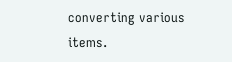converting various items.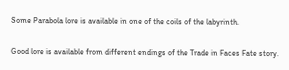Some Parabola lore is available in one of the coils of the labyrinth.

Good lore is available from different endings of the Trade in Faces Fate story.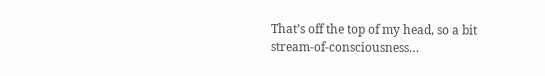That’s off the top of my head, so a bit stream-of-consciousness…